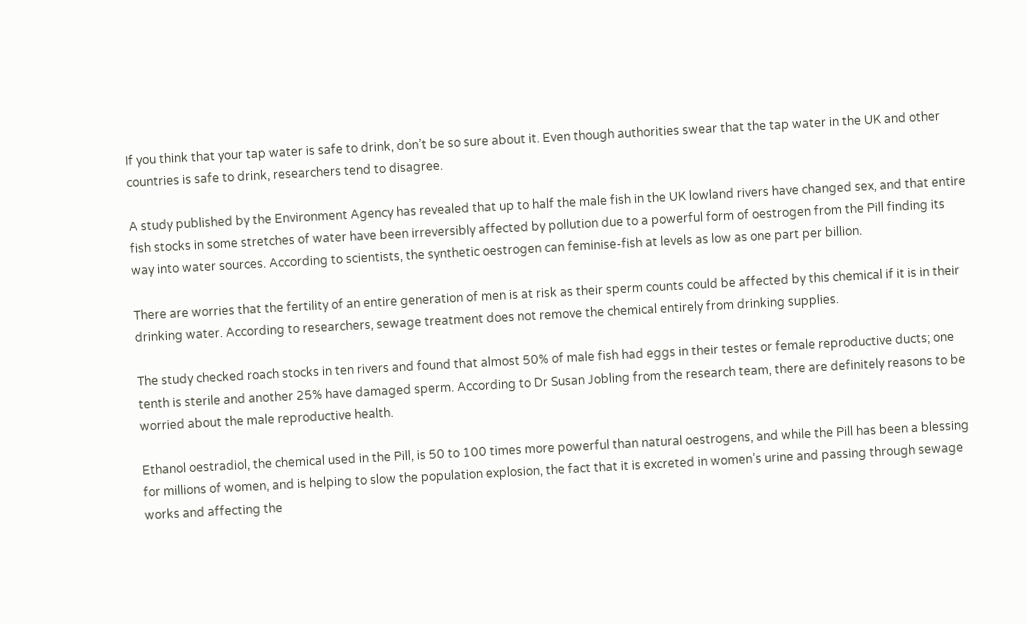If you think that your tap water is safe to drink, don’t be so sure about it. Even though authorities swear that the tap water in the UK and other countries is safe to drink, researchers tend to disagree.

A study published by the Environment Agency has revealed that up to half the male fish in the UK lowland rivers have changed sex, and that entire fish stocks in some stretches of water have been irreversibly affected by pollution due to a powerful form of oestrogen from the Pill finding its way into water sources. According to scientists, the synthetic oestrogen can feminise-fish at levels as low as one part per billion.

There are worries that the fertility of an entire generation of men is at risk as their sperm counts could be affected by this chemical if it is in their drinking water. According to researchers, sewage treatment does not remove the chemical entirely from drinking supplies.

The study checked roach stocks in ten rivers and found that almost 50% of male fish had eggs in their testes or female reproductive ducts; one tenth is sterile and another 25% have damaged sperm. According to Dr Susan Jobling from the research team, there are definitely reasons to be worried about the male reproductive health.

Ethanol oestradiol, the chemical used in the Pill, is 50 to 100 times more powerful than natural oestrogens, and while the Pill has been a blessing for millions of women, and is helping to slow the population explosion, the fact that it is excreted in women’s urine and passing through sewage works and affecting the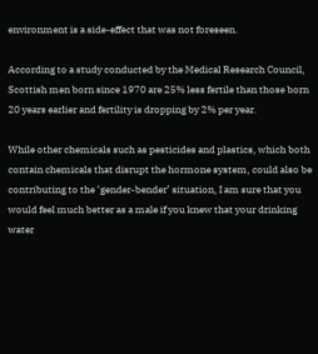environment is a side-effect that was not foreseen.

According to a study conducted by the Medical Research Council, Scottish men born since 1970 are 25% less fertile than those born 20 years earlier and fertility is dropping by 2% per year.

While other chemicals such as pesticides and plastics, which both contain chemicals that disrupt the hormone system, could also be contributing to the ‘gender-bender’ situation, I am sure that you would feel much better as a male if you knew that your drinking water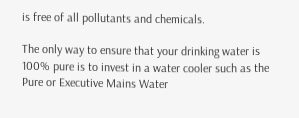is free of all pollutants and chemicals.

The only way to ensure that your drinking water is 100% pure is to invest in a water cooler such as the Pure or Executive Mains Water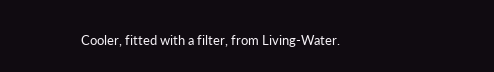Cooler, fitted with a filter, from Living-Water.